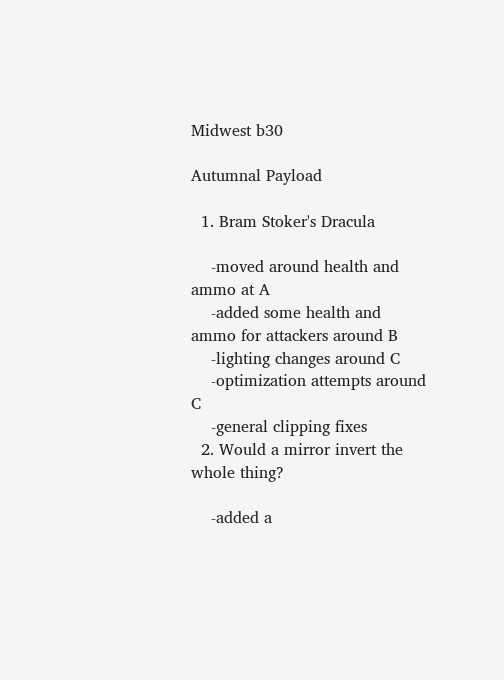Midwest b30

Autumnal Payload

  1. Bram Stoker's Dracula

    -moved around health and ammo at A
    -added some health and ammo for attackers around B
    -lighting changes around C
    -optimization attempts around C
    -general clipping fixes
  2. Would a mirror invert the whole thing?

    -added a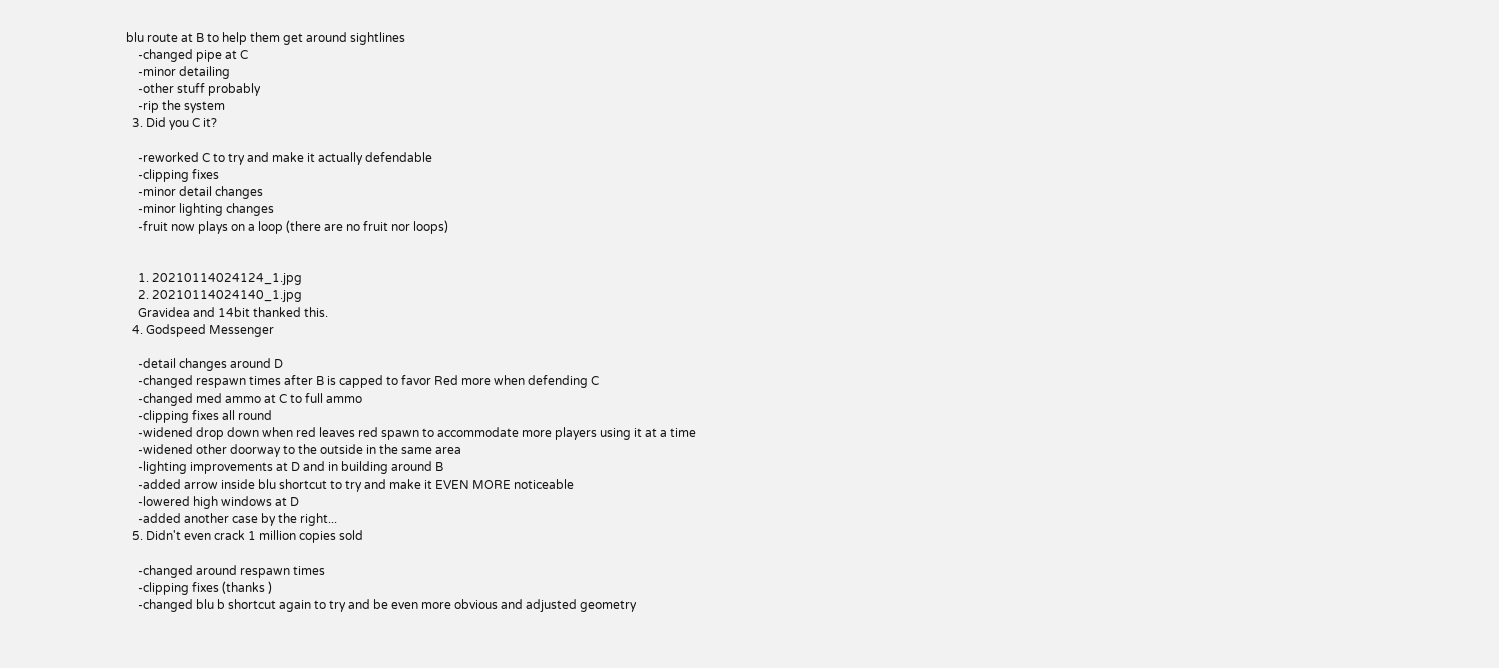blu route at B to help them get around sightlines
    -changed pipe at C
    -minor detailing
    -other stuff probably
    -rip the system
  3. Did you C it?

    -reworked C to try and make it actually defendable
    -clipping fixes
    -minor detail changes
    -minor lighting changes
    -fruit now plays on a loop (there are no fruit nor loops)


    1. 20210114024124_1.jpg
    2. 20210114024140_1.jpg
    Gravidea and 14bit thanked this.
  4. Godspeed Messenger

    -detail changes around D
    -changed respawn times after B is capped to favor Red more when defending C
    -changed med ammo at C to full ammo
    -clipping fixes all round
    -widened drop down when red leaves red spawn to accommodate more players using it at a time
    -widened other doorway to the outside in the same area
    -lighting improvements at D and in building around B
    -added arrow inside blu shortcut to try and make it EVEN MORE noticeable
    -lowered high windows at D
    -added another case by the right...
  5. Didn't even crack 1 million copies sold

    -changed around respawn times
    -clipping fixes (thanks )
    -changed blu b shortcut again to try and be even more obvious and adjusted geometry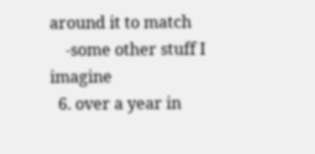around it to match
    -some other stuff I imagine
  6. over a year in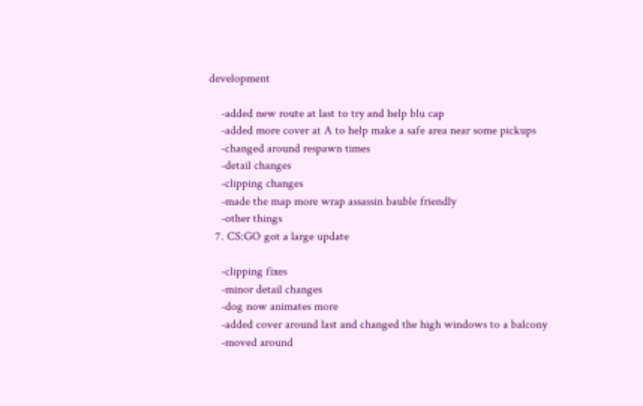development

    -added new route at last to try and help blu cap
    -added more cover at A to help make a safe area near some pickups
    -changed around respawn times
    -detail changes
    -clipping changes
    -made the map more wrap assassin bauble friendly
    -other things
  7. CS:GO got a large update

    -clipping fixes
    -minor detail changes
    -dog now animates more
    -added cover around last and changed the high windows to a balcony
    -moved around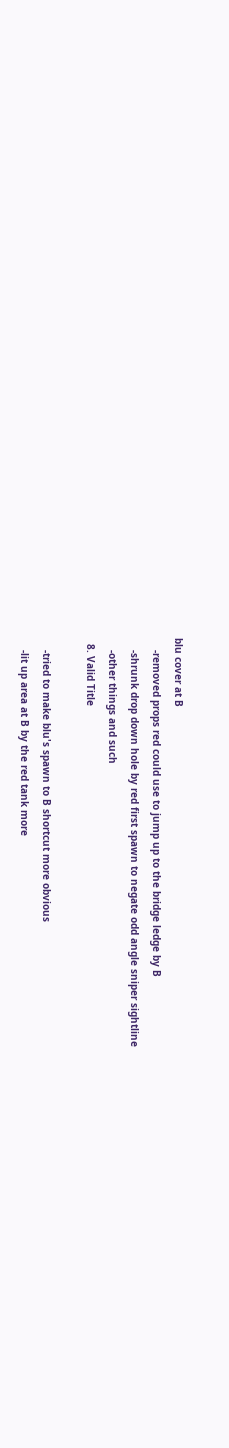blu cover at B
    -removed props red could use to jump up to the bridge ledge by B
    -shrunk drop down hole by red first spawn to negate odd angle sniper sightline
    -other things and such
  8. Valid Title

    -tried to make blu's spawn to B shortcut more obvious
    -lit up area at B by the red tank more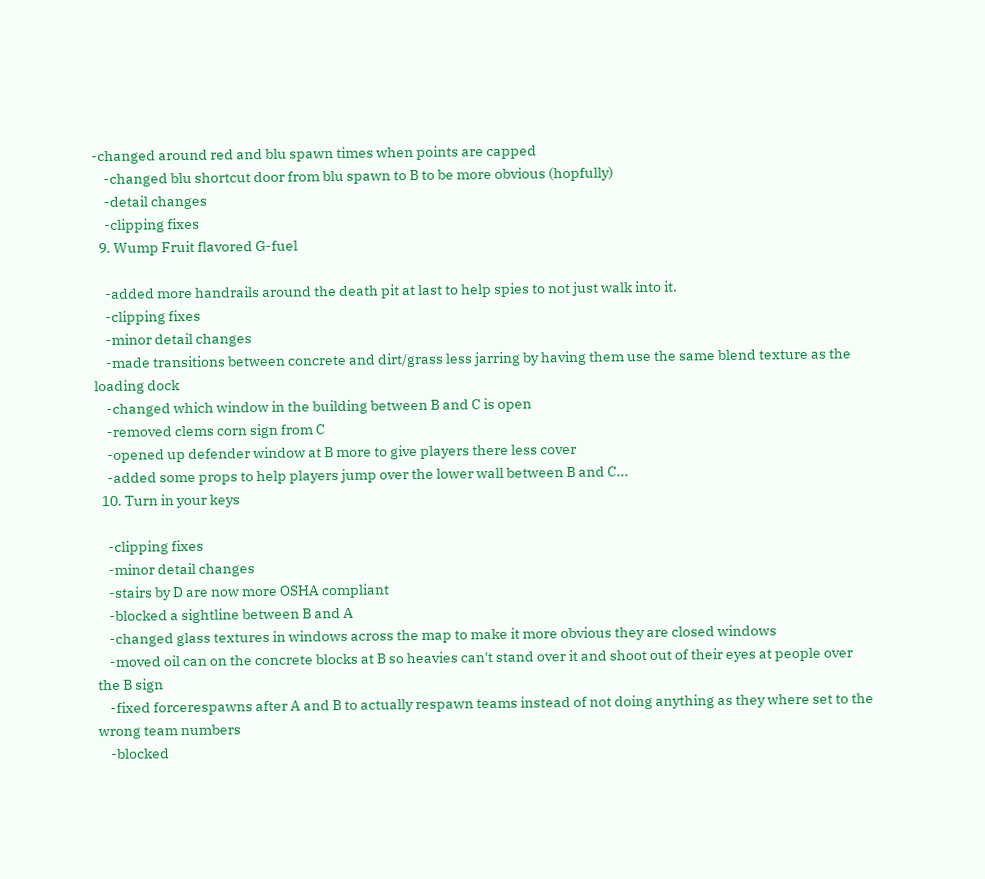-changed around red and blu spawn times when points are capped
    -changed blu shortcut door from blu spawn to B to be more obvious (hopfully)
    -detail changes
    -clipping fixes
  9. Wump Fruit flavored G-fuel

    -added more handrails around the death pit at last to help spies to not just walk into it.
    -clipping fixes
    -minor detail changes
    -made transitions between concrete and dirt/grass less jarring by having them use the same blend texture as the loading dock
    -changed which window in the building between B and C is open
    -removed clems corn sign from C
    -opened up defender window at B more to give players there less cover
    -added some props to help players jump over the lower wall between B and C...
  10. Turn in your keys

    -clipping fixes
    -minor detail changes
    -stairs by D are now more OSHA compliant
    -blocked a sightline between B and A
    -changed glass textures in windows across the map to make it more obvious they are closed windows
    -moved oil can on the concrete blocks at B so heavies can't stand over it and shoot out of their eyes at people over the B sign
    -fixed forcerespawns after A and B to actually respawn teams instead of not doing anything as they where set to the wrong team numbers
    -blocked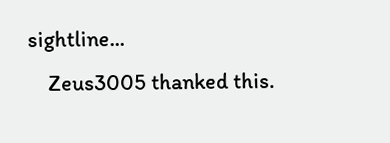sightline...
    Zeus3005 thanked this.